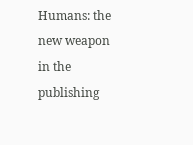Humans: the new weapon in the publishing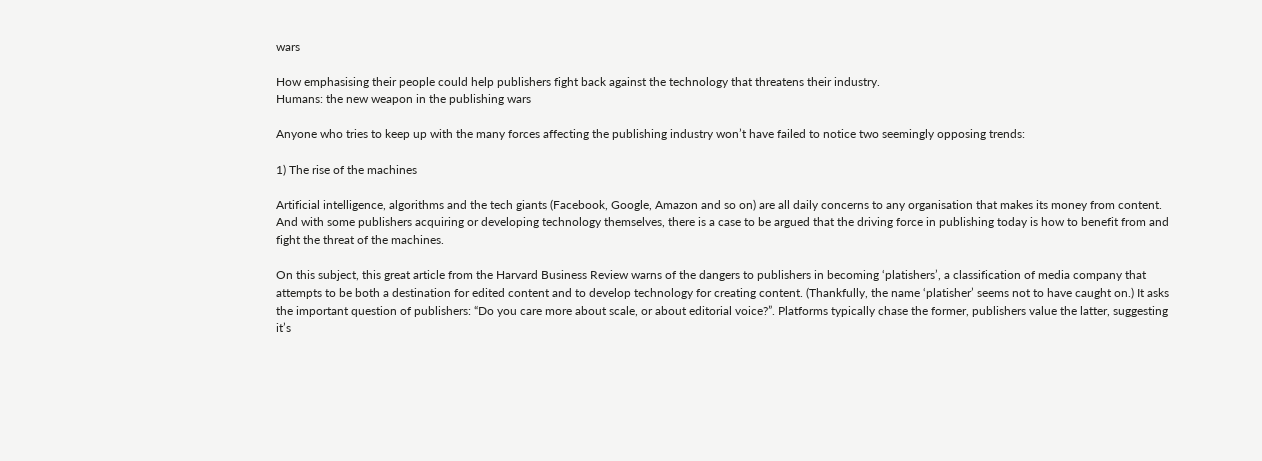wars

How emphasising their people could help publishers fight back against the technology that threatens their industry.
Humans: the new weapon in the publishing wars

Anyone who tries to keep up with the many forces affecting the publishing industry won’t have failed to notice two seemingly opposing trends:

1) The rise of the machines

Artificial intelligence, algorithms and the tech giants (Facebook, Google, Amazon and so on) are all daily concerns to any organisation that makes its money from content. And with some publishers acquiring or developing technology themselves, there is a case to be argued that the driving force in publishing today is how to benefit from and fight the threat of the machines.

On this subject, this great article from the Harvard Business Review warns of the dangers to publishers in becoming ‘platishers’, a classification of media company that attempts to be both a destination for edited content and to develop technology for creating content. (Thankfully, the name ‘platisher’ seems not to have caught on.) It asks the important question of publishers: “Do you care more about scale, or about editorial voice?”. Platforms typically chase the former, publishers value the latter, suggesting it’s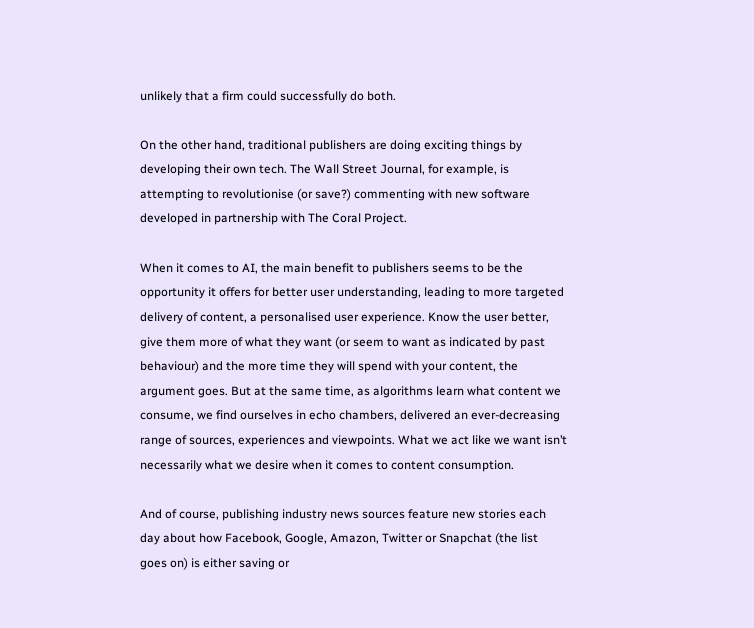unlikely that a firm could successfully do both.

On the other hand, traditional publishers are doing exciting things by developing their own tech. The Wall Street Journal, for example, is attempting to revolutionise (or save?) commenting with new software developed in partnership with The Coral Project.

When it comes to AI, the main benefit to publishers seems to be the opportunity it offers for better user understanding, leading to more targeted delivery of content, a personalised user experience. Know the user better, give them more of what they want (or seem to want as indicated by past behaviour) and the more time they will spend with your content, the argument goes. But at the same time, as algorithms learn what content we consume, we find ourselves in echo chambers, delivered an ever-decreasing range of sources, experiences and viewpoints. What we act like we want isn’t necessarily what we desire when it comes to content consumption.

And of course, publishing industry news sources feature new stories each day about how Facebook, Google, Amazon, Twitter or Snapchat (the list goes on) is either saving or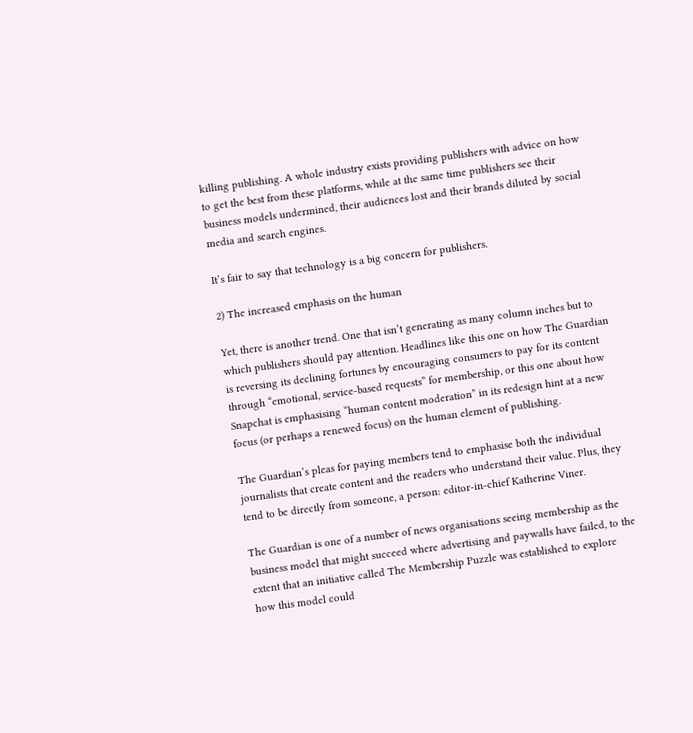killing publishing. A whole industry exists providing publishers with advice on how to get the best from these platforms, while at the same time publishers see their business models undermined, their audiences lost and their brands diluted by social media and search engines.

It’s fair to say that technology is a big concern for publishers.

2) The increased emphasis on the human

Yet, there is another trend. One that isn’t generating as many column inches but to which publishers should pay attention. Headlines like this one on how The Guardian is reversing its declining fortunes by encouraging consumers to pay for its content through “emotional, service-based requests” for membership, or this one about how Snapchat is emphasising “human content moderation” in its redesign hint at a new focus (or perhaps a renewed focus) on the human element of publishing.

The Guardian’s pleas for paying members tend to emphasise both the individual journalists that create content and the readers who understand their value. Plus, they tend to be directly from someone, a person: editor-in-chief Katherine Viner.

The Guardian is one of a number of news organisations seeing membership as the business model that might succeed where advertising and paywalls have failed, to the extent that an initiative called The Membership Puzzle was established to explore how this model could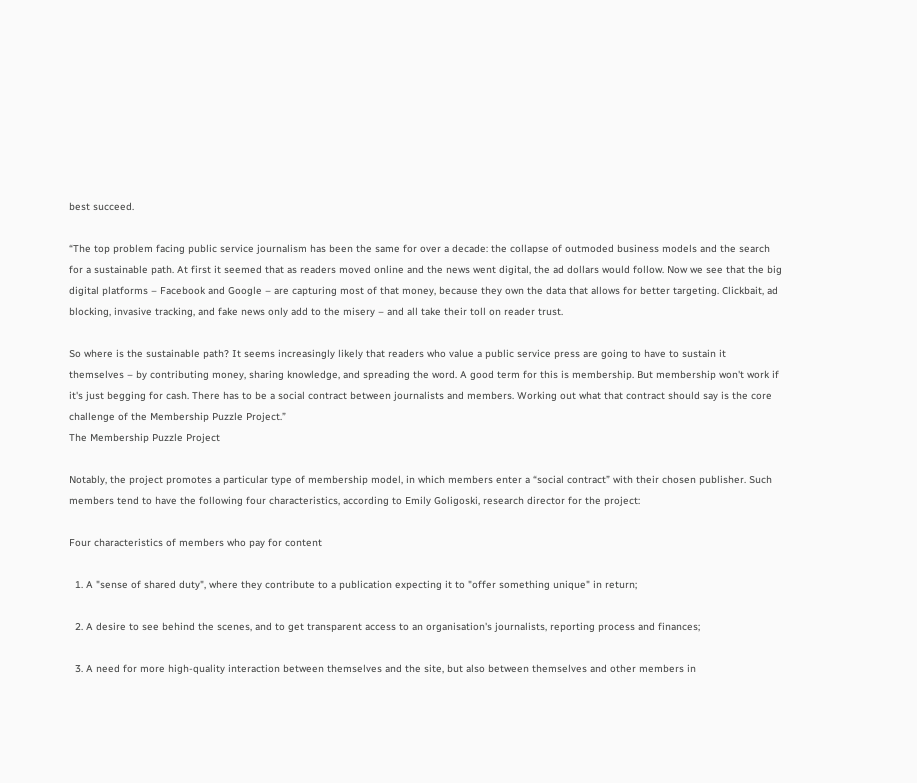best succeed.

“The top problem facing public service journalism has been the same for over a decade: the collapse of outmoded business models and the search for a sustainable path. At first it seemed that as readers moved online and the news went digital, the ad dollars would follow. Now we see that the big digital platforms – Facebook and Google – are capturing most of that money, because they own the data that allows for better targeting. Clickbait, ad blocking, invasive tracking, and fake news only add to the misery – and all take their toll on reader trust.

So where is the sustainable path? It seems increasingly likely that readers who value a public service press are going to have to sustain it themselves – by contributing money, sharing knowledge, and spreading the word. A good term for this is membership. But membership won't work if it's just begging for cash. There has to be a social contract between journalists and members. Working out what that contract should say is the core challenge of the Membership Puzzle Project.”
The Membership Puzzle Project

Notably, the project promotes a particular type of membership model, in which members enter a “social contract” with their chosen publisher. Such members tend to have the following four characteristics, according to Emily Goligoski, research director for the project:

Four characteristics of members who pay for content

  1. A "sense of shared duty", where they contribute to a publication expecting it to "offer something unique" in return;

  2. A desire to see behind the scenes, and to get transparent access to an organisation's journalists, reporting process and finances;

  3. A need for more high-quality interaction between themselves and the site, but also between themselves and other members in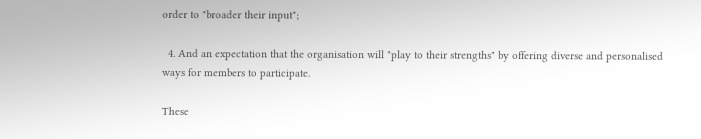order to "broader their input";

  4. And an expectation that the organisation will "play to their strengths" by offering diverse and personalised ways for members to participate.

These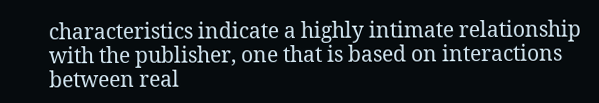characteristics indicate a highly intimate relationship with the publisher, one that is based on interactions between real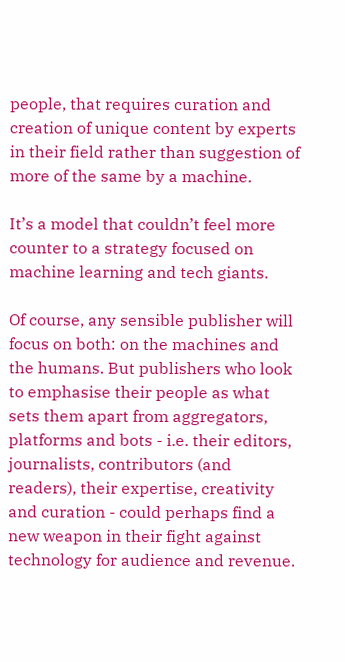people, that requires curation and creation of unique content by experts in their field rather than suggestion of more of the same by a machine.

It’s a model that couldn’t feel more counter to a strategy focused on machine learning and tech giants.

Of course, any sensible publisher will focus on both: on the machines and the humans. But publishers who look to emphasise their people as what sets them apart from aggregators, platforms and bots - i.e. their editors, journalists, contributors (and readers), their expertise, creativity and curation - could perhaps find a new weapon in their fight against technology for audience and revenue.